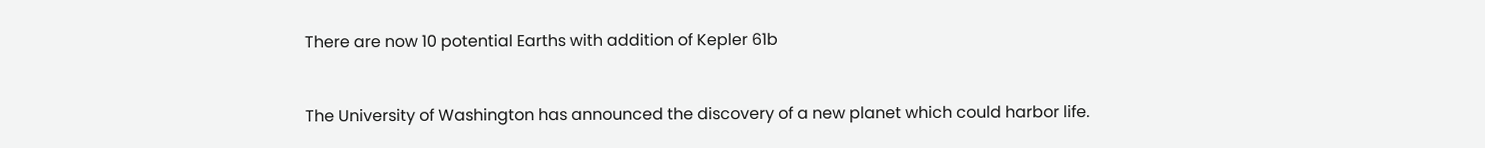There are now 10 potential Earths with addition of Kepler 61b


The University of Washington has announced the discovery of a new planet which could harbor life.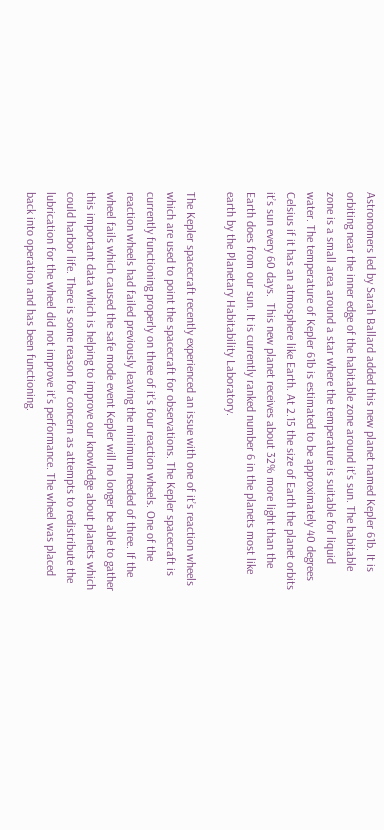Astronomers led by Sarah Ballard added this new planet named Kepler 61b. It is orbiting near the inner edge of the habitable zone around it’s sun. The habitable zone is a small area around a star where the temperature is suitable for liquid water. The temperature of Kepler 61b is estimated to be approximately 40 degrees Celsius if it has an atmosphere like Earth. At 2.15 the size of Earth the planet orbits it’s sun every 60 days.  This new planet receives about 32% more light than the Earth does from our sun. It is currently ranked number 6 in the planets most like earth by the Planetary Habitability Laboratory.

The Kepler spacecraft recently experienced an issue with one of it’s reaction wheels which are used to point the spacecraft for observations. The Kepler spacecraft is currently functioning properly on three of it’s four reaction wheels. One of the reaction wheels had failed previously leaving the minimum needed of three. If the wheel fails which caused the safe mode event Kepler will no longer be able to gather this important data which is helping to improve our knowledge about planets which could harbor life. There is some reason for concern as attempts to redistribute the lubrication for the wheel did not improve it’s performance. The wheel was placed back into operation and has been functioning.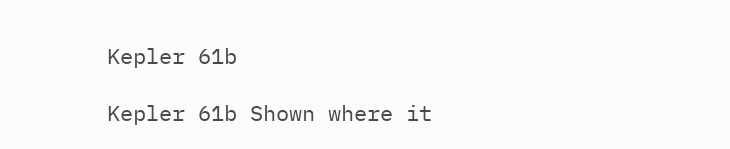Kepler 61b

Kepler 61b Shown where it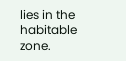lies in the habitable zone.